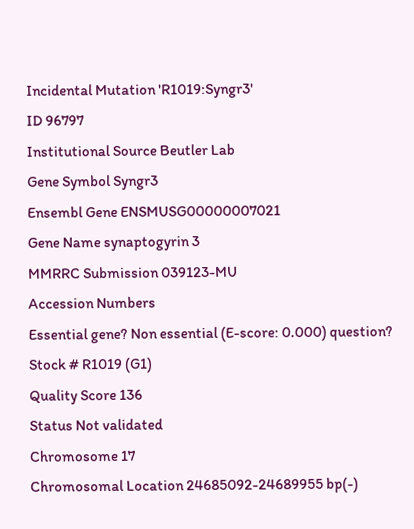Incidental Mutation 'R1019:Syngr3'
ID 96797
Institutional Source Beutler Lab
Gene Symbol Syngr3
Ensembl Gene ENSMUSG00000007021
Gene Name synaptogyrin 3
MMRRC Submission 039123-MU
Accession Numbers
Essential gene? Non essential (E-score: 0.000) question?
Stock # R1019 (G1)
Quality Score 136
Status Not validated
Chromosome 17
Chromosomal Location 24685092-24689955 bp(-)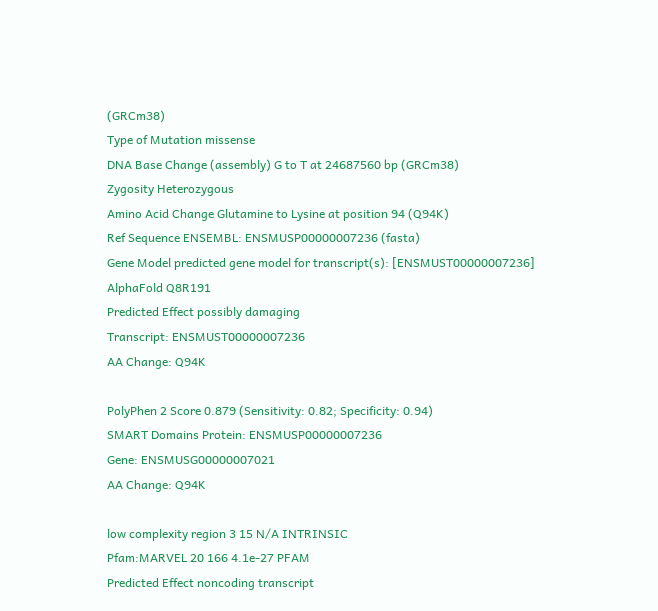(GRCm38)
Type of Mutation missense
DNA Base Change (assembly) G to T at 24687560 bp (GRCm38)
Zygosity Heterozygous
Amino Acid Change Glutamine to Lysine at position 94 (Q94K)
Ref Sequence ENSEMBL: ENSMUSP00000007236 (fasta)
Gene Model predicted gene model for transcript(s): [ENSMUST00000007236]
AlphaFold Q8R191
Predicted Effect possibly damaging
Transcript: ENSMUST00000007236
AA Change: Q94K

PolyPhen 2 Score 0.879 (Sensitivity: 0.82; Specificity: 0.94)
SMART Domains Protein: ENSMUSP00000007236
Gene: ENSMUSG00000007021
AA Change: Q94K

low complexity region 3 15 N/A INTRINSIC
Pfam:MARVEL 20 166 4.1e-27 PFAM
Predicted Effect noncoding transcript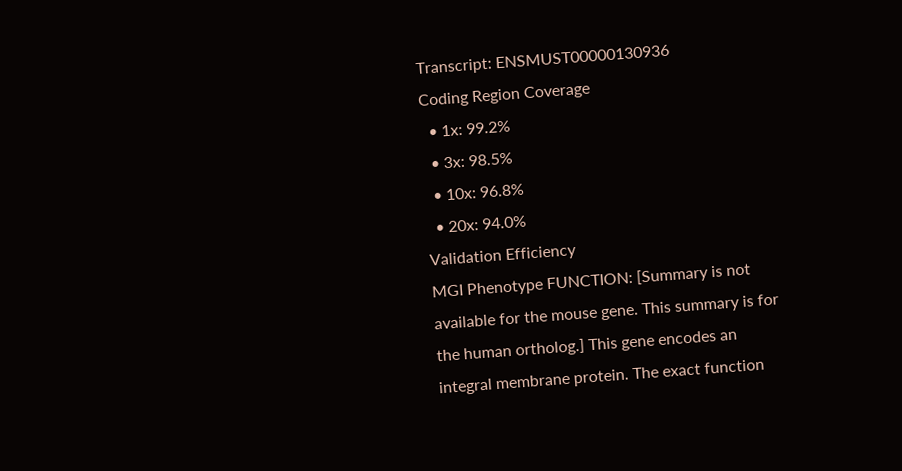Transcript: ENSMUST00000130936
Coding Region Coverage
  • 1x: 99.2%
  • 3x: 98.5%
  • 10x: 96.8%
  • 20x: 94.0%
Validation Efficiency
MGI Phenotype FUNCTION: [Summary is not available for the mouse gene. This summary is for the human ortholog.] This gene encodes an integral membrane protein. The exact function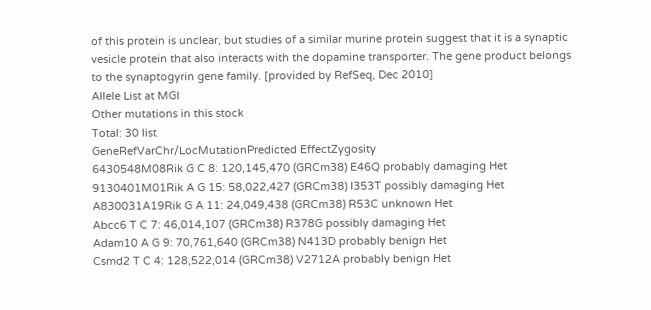of this protein is unclear, but studies of a similar murine protein suggest that it is a synaptic vesicle protein that also interacts with the dopamine transporter. The gene product belongs to the synaptogyrin gene family. [provided by RefSeq, Dec 2010]
Allele List at MGI
Other mutations in this stock
Total: 30 list
GeneRefVarChr/LocMutationPredicted EffectZygosity
6430548M08Rik G C 8: 120,145,470 (GRCm38) E46Q probably damaging Het
9130401M01Rik A G 15: 58,022,427 (GRCm38) I353T possibly damaging Het
A830031A19Rik G A 11: 24,049,438 (GRCm38) R53C unknown Het
Abcc6 T C 7: 46,014,107 (GRCm38) R378G possibly damaging Het
Adam10 A G 9: 70,761,640 (GRCm38) N413D probably benign Het
Csmd2 T C 4: 128,522,014 (GRCm38) V2712A probably benign Het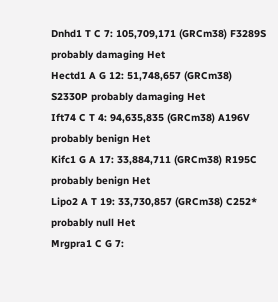Dnhd1 T C 7: 105,709,171 (GRCm38) F3289S probably damaging Het
Hectd1 A G 12: 51,748,657 (GRCm38) S2330P probably damaging Het
Ift74 C T 4: 94,635,835 (GRCm38) A196V probably benign Het
Kifc1 G A 17: 33,884,711 (GRCm38) R195C probably benign Het
Lipo2 A T 19: 33,730,857 (GRCm38) C252* probably null Het
Mrgpra1 C G 7: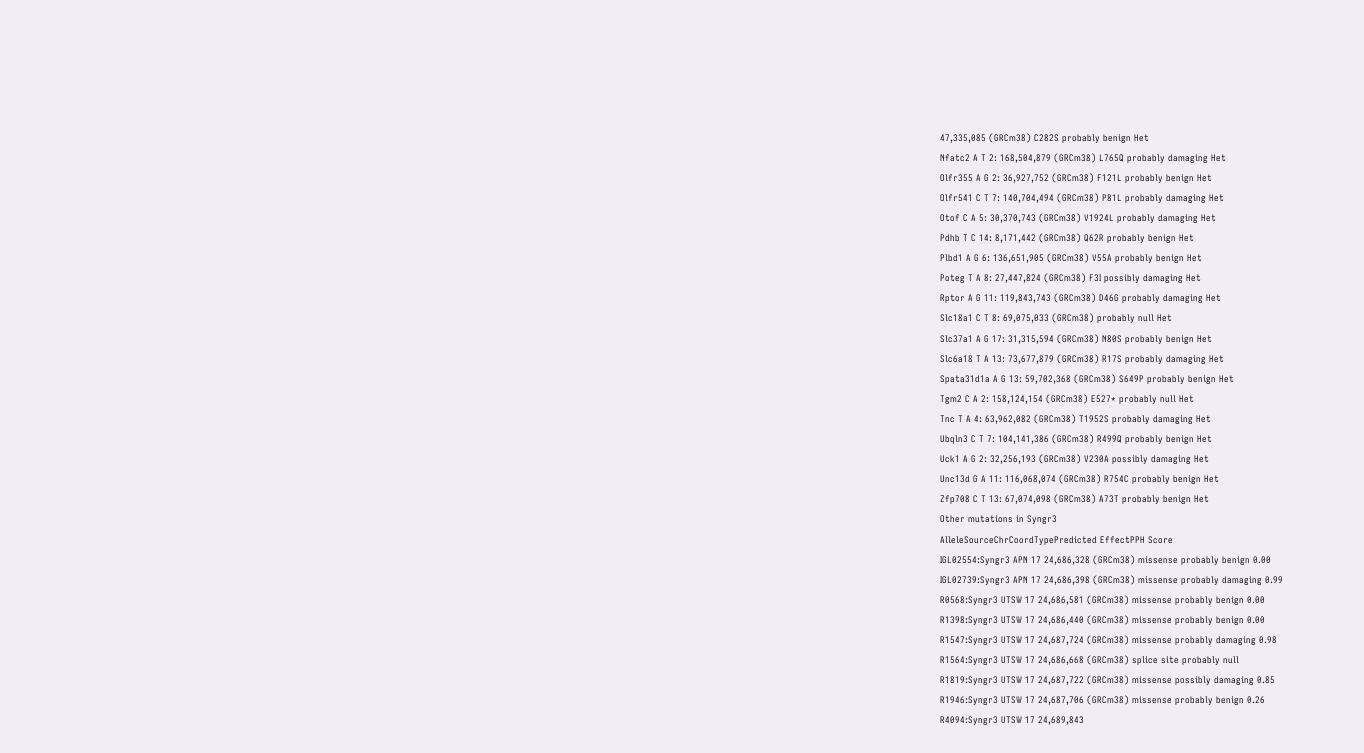47,335,085 (GRCm38) C282S probably benign Het
Nfatc2 A T 2: 168,504,879 (GRCm38) L765Q probably damaging Het
Olfr355 A G 2: 36,927,752 (GRCm38) F121L probably benign Het
Olfr541 C T 7: 140,704,494 (GRCm38) P81L probably damaging Het
Otof C A 5: 30,370,743 (GRCm38) V1924L probably damaging Het
Pdhb T C 14: 8,171,442 (GRCm38) Q62R probably benign Het
Plbd1 A G 6: 136,651,905 (GRCm38) V55A probably benign Het
Poteg T A 8: 27,447,824 (GRCm38) F3I possibly damaging Het
Rptor A G 11: 119,843,743 (GRCm38) D46G probably damaging Het
Slc18a1 C T 8: 69,075,033 (GRCm38) probably null Het
Slc37a1 A G 17: 31,315,594 (GRCm38) N80S probably benign Het
Slc6a18 T A 13: 73,677,879 (GRCm38) R17S probably damaging Het
Spata31d1a A G 13: 59,702,368 (GRCm38) S649P probably benign Het
Tgm2 C A 2: 158,124,154 (GRCm38) E527* probably null Het
Tnc T A 4: 63,962,082 (GRCm38) T1952S probably damaging Het
Ubqln3 C T 7: 104,141,386 (GRCm38) R499Q probably benign Het
Uck1 A G 2: 32,256,193 (GRCm38) V230A possibly damaging Het
Unc13d G A 11: 116,068,074 (GRCm38) R754C probably benign Het
Zfp708 C T 13: 67,074,098 (GRCm38) A73T probably benign Het
Other mutations in Syngr3
AlleleSourceChrCoordTypePredicted EffectPPH Score
IGL02554:Syngr3 APN 17 24,686,328 (GRCm38) missense probably benign 0.00
IGL02739:Syngr3 APN 17 24,686,398 (GRCm38) missense probably damaging 0.99
R0568:Syngr3 UTSW 17 24,686,581 (GRCm38) missense probably benign 0.00
R1398:Syngr3 UTSW 17 24,686,440 (GRCm38) missense probably benign 0.00
R1547:Syngr3 UTSW 17 24,687,724 (GRCm38) missense probably damaging 0.98
R1564:Syngr3 UTSW 17 24,686,668 (GRCm38) splice site probably null
R1819:Syngr3 UTSW 17 24,687,722 (GRCm38) missense possibly damaging 0.85
R1946:Syngr3 UTSW 17 24,687,706 (GRCm38) missense probably benign 0.26
R4094:Syngr3 UTSW 17 24,689,843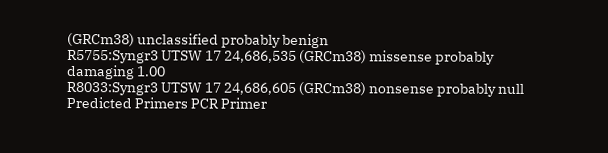(GRCm38) unclassified probably benign
R5755:Syngr3 UTSW 17 24,686,535 (GRCm38) missense probably damaging 1.00
R8033:Syngr3 UTSW 17 24,686,605 (GRCm38) nonsense probably null
Predicted Primers PCR Primer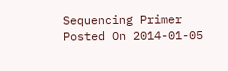Sequencing Primer
Posted On 2014-01-05